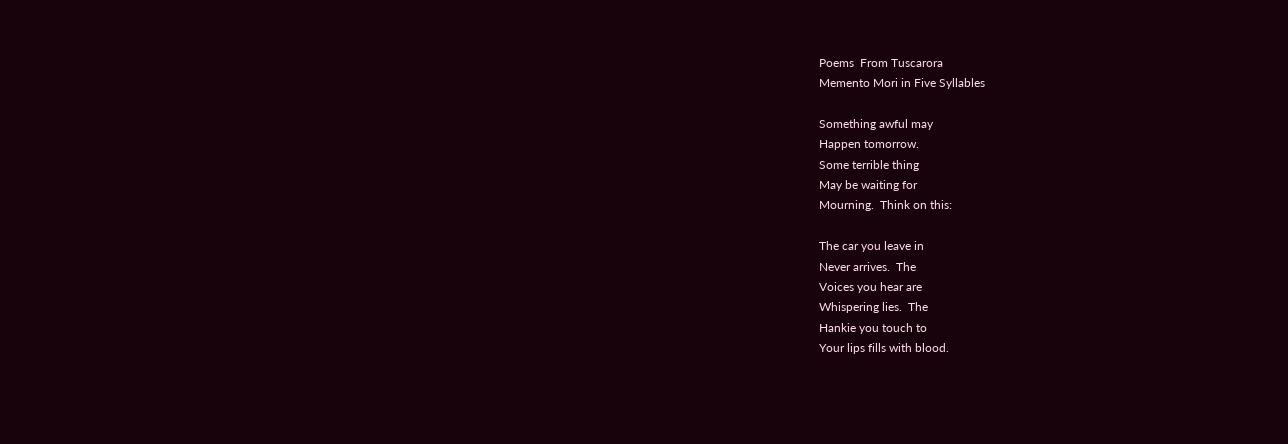Poems  From Tuscarora
Memento Mori in Five Syllables

Something awful may
Happen tomorrow.
Some terrible thing
May be waiting for
Mourning.  Think on this:

The car you leave in
Never arrives.  The
Voices you hear are
Whispering lies.  The
Hankie you touch to
Your lips fills with blood.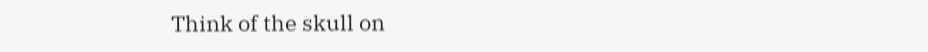Think of the skull on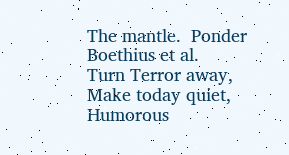The mantle.  Ponder
Boethius et al.
Turn Terror away,
Make today quiet,
Humorous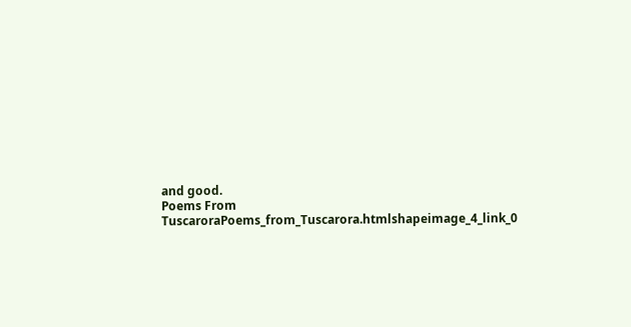and good.
Poems From TuscaroraPoems_from_Tuscarora.htmlshapeimage_4_link_0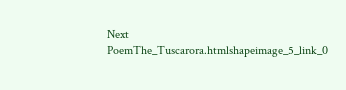Next PoemThe_Tuscarora.htmlshapeimage_5_link_0